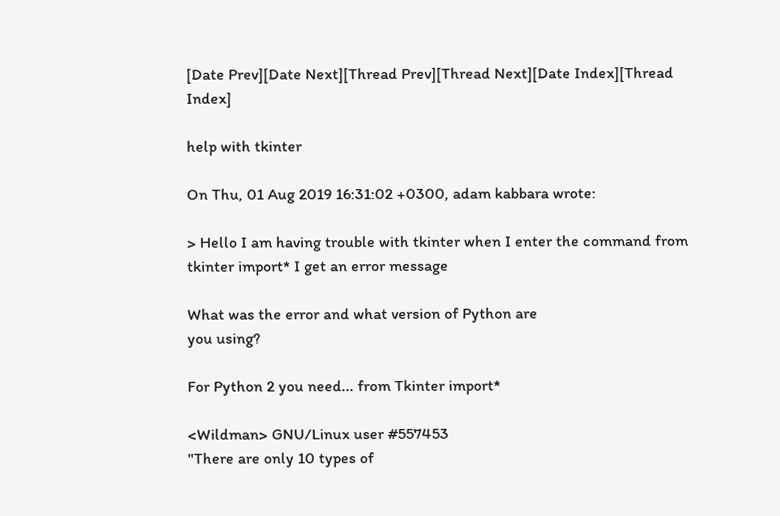[Date Prev][Date Next][Thread Prev][Thread Next][Date Index][Thread Index]

help with tkinter

On Thu, 01 Aug 2019 16:31:02 +0300, adam kabbara wrote:

> Hello I am having trouble with tkinter when I enter the command from tkinter import* I get an error message

What was the error and what version of Python are
you using?

For Python 2 you need... from Tkinter import*

<Wildman> GNU/Linux user #557453
"There are only 10 types of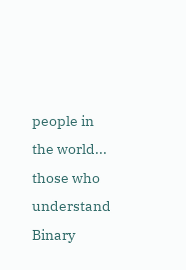people in the world...
those who understand Binary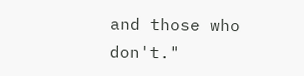and those who don't."